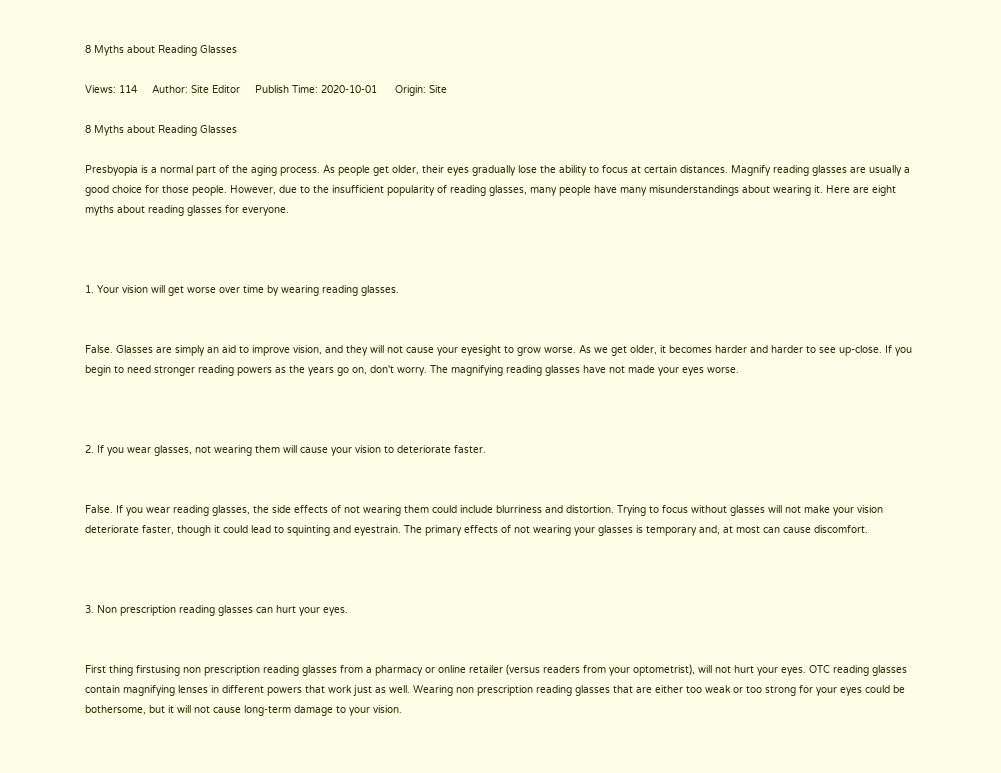8 Myths about Reading Glasses

Views: 114     Author: Site Editor     Publish Time: 2020-10-01      Origin: Site

8 Myths about Reading Glasses

Presbyopia is a normal part of the aging process. As people get older, their eyes gradually lose the ability to focus at certain distances. Magnify reading glasses are usually a good choice for those people. However, due to the insufficient popularity of reading glasses, many people have many misunderstandings about wearing it. Here are eight myths about reading glasses for everyone.



1. Your vision will get worse over time by wearing reading glasses.


False. Glasses are simply an aid to improve vision, and they will not cause your eyesight to grow worse. As we get older, it becomes harder and harder to see up-close. If you begin to need stronger reading powers as the years go on, don't worry. The magnifying reading glasses have not made your eyes worse.



2. If you wear glasses, not wearing them will cause your vision to deteriorate faster.


False. If you wear reading glasses, the side effects of not wearing them could include blurriness and distortion. Trying to focus without glasses will not make your vision deteriorate faster, though it could lead to squinting and eyestrain. The primary effects of not wearing your glasses is temporary and, at most can cause discomfort.



3. Non prescription reading glasses can hurt your eyes.


First thing firstusing non prescription reading glasses from a pharmacy or online retailer (versus readers from your optometrist), will not hurt your eyes. OTC reading glasses contain magnifying lenses in different powers that work just as well. Wearing non prescription reading glasses that are either too weak or too strong for your eyes could be bothersome, but it will not cause long-term damage to your vision.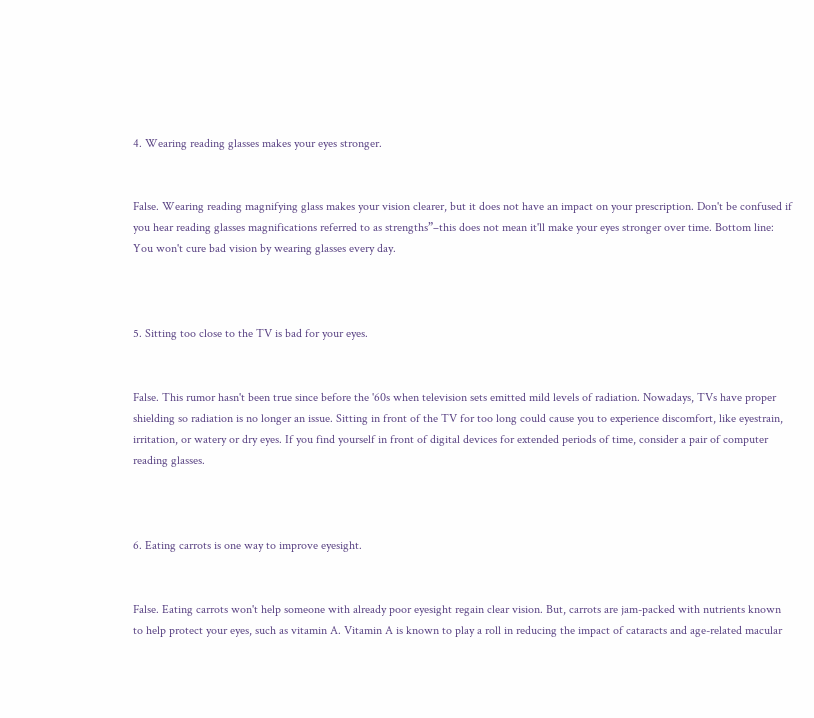4. Wearing reading glasses makes your eyes stronger.


False. Wearing reading magnifying glass makes your vision clearer, but it does not have an impact on your prescription. Don't be confused if you hear reading glasses magnifications referred to as strengths”–this does not mean it'll make your eyes stronger over time. Bottom line: You won't cure bad vision by wearing glasses every day.



5. Sitting too close to the TV is bad for your eyes.


False. This rumor hasn't been true since before the '60s when television sets emitted mild levels of radiation. Nowadays, TVs have proper shielding so radiation is no longer an issue. Sitting in front of the TV for too long could cause you to experience discomfort, like eyestrain, irritation, or watery or dry eyes. If you find yourself in front of digital devices for extended periods of time, consider a pair of computer reading glasses.



6. Eating carrots is one way to improve eyesight.


False. Eating carrots won't help someone with already poor eyesight regain clear vision. But, carrots are jam-packed with nutrients known to help protect your eyes, such as vitamin A. Vitamin A is known to play a roll in reducing the impact of cataracts and age-related macular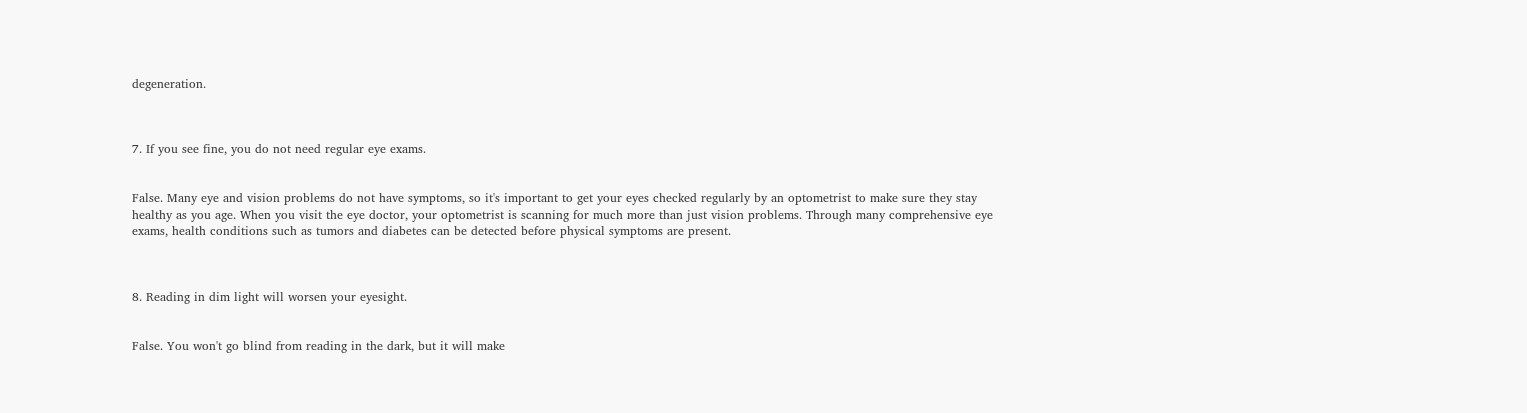degeneration.



7. If you see fine, you do not need regular eye exams.


False. Many eye and vision problems do not have symptoms, so it's important to get your eyes checked regularly by an optometrist to make sure they stay healthy as you age. When you visit the eye doctor, your optometrist is scanning for much more than just vision problems. Through many comprehensive eye exams, health conditions such as tumors and diabetes can be detected before physical symptoms are present.



8. Reading in dim light will worsen your eyesight.


False. You won't go blind from reading in the dark, but it will make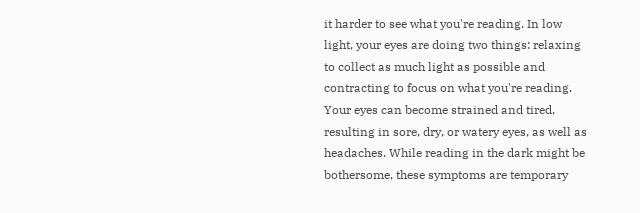it harder to see what you're reading. In low light, your eyes are doing two things: relaxing to collect as much light as possible and contracting to focus on what you're reading. Your eyes can become strained and tired, resulting in sore, dry, or watery eyes, as well as headaches. While reading in the dark might be bothersome, these symptoms are temporary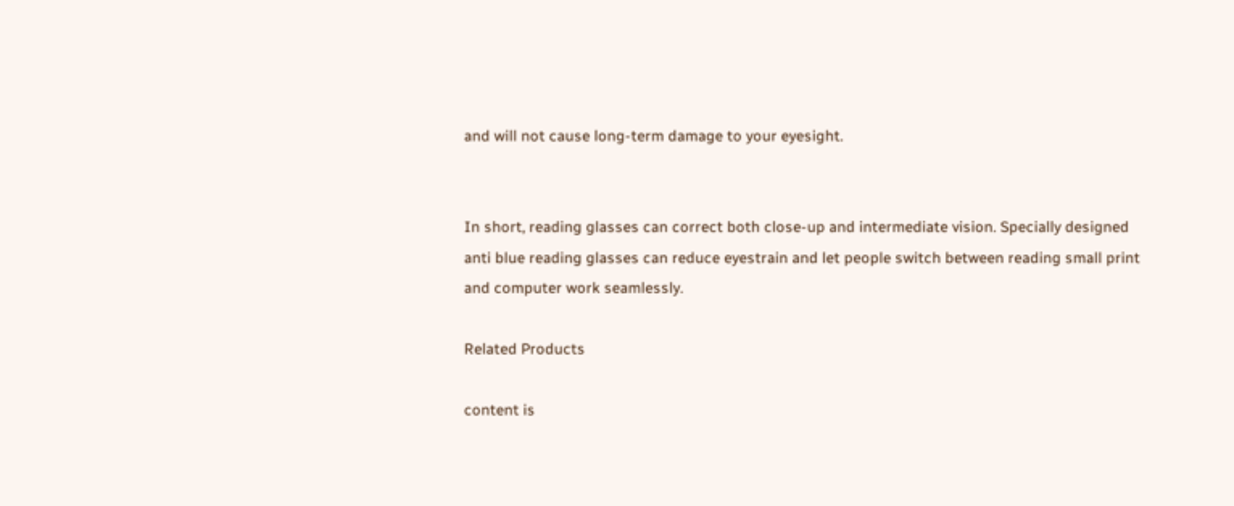and will not cause long-term damage to your eyesight.


In short, reading glasses can correct both close-up and intermediate vision. Specially designed anti blue reading glasses can reduce eyestrain and let people switch between reading small print and computer work seamlessly.

Related Products

content is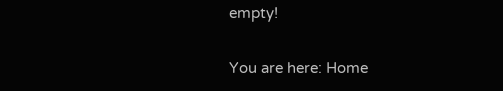empty!

You are here: Home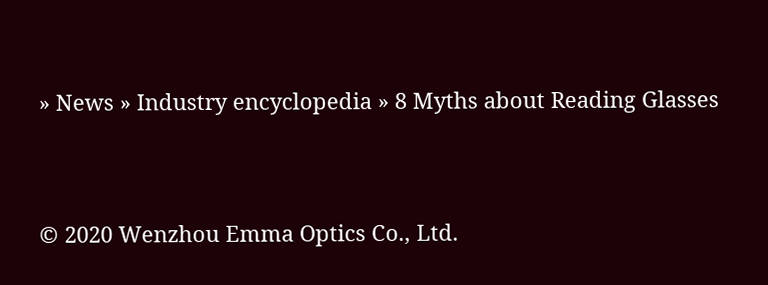» News » Industry encyclopedia » 8 Myths about Reading Glasses




© 2020 Wenzhou Emma Optics Co., Ltd.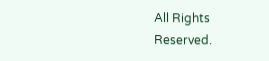All Rights Reserved.